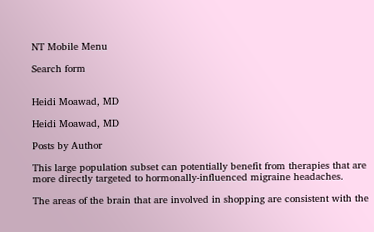NT Mobile Menu

Search form


Heidi Moawad, MD

Heidi Moawad, MD

Posts by Author

This large population subset can potentially benefit from therapies that are more directly targeted to hormonally-influenced migraine headaches.

The areas of the brain that are involved in shopping are consistent with the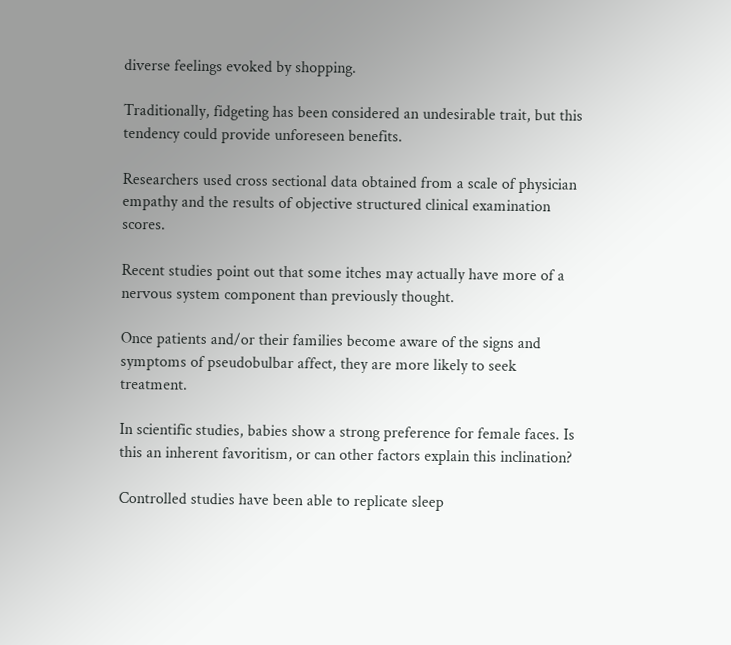diverse feelings evoked by shopping.

Traditionally, fidgeting has been considered an undesirable trait, but this tendency could provide unforeseen benefits.

Researchers used cross sectional data obtained from a scale of physician empathy and the results of objective structured clinical examination scores.

Recent studies point out that some itches may actually have more of a nervous system component than previously thought.

Once patients and/or their families become aware of the signs and symptoms of pseudobulbar affect, they are more likely to seek treatment.

In scientific studies, babies show a strong preference for female faces. Is this an inherent favoritism, or can other factors explain this inclination?

Controlled studies have been able to replicate sleep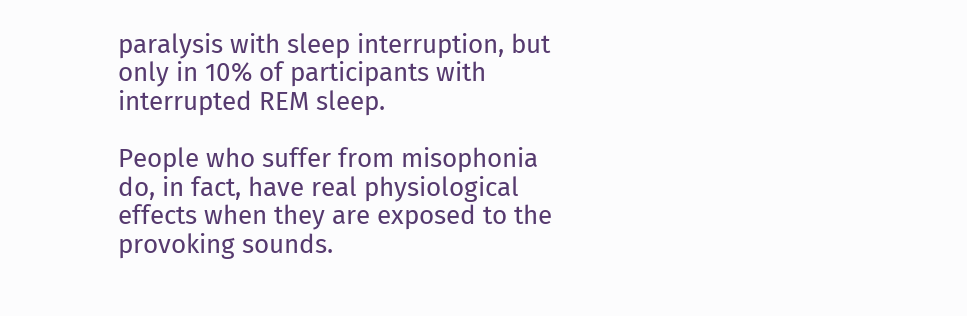paralysis with sleep interruption, but only in 10% of participants with interrupted REM sleep.

People who suffer from misophonia do, in fact, have real physiological effects when they are exposed to the provoking sounds.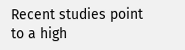Recent studies point to a high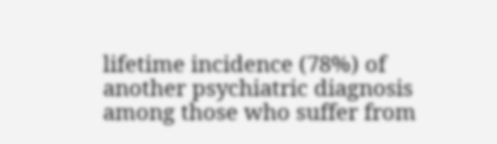lifetime incidence (78%) of another psychiatric diagnosis among those who suffer from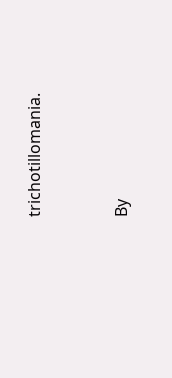trichotillomania.


By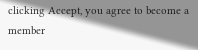clicking Accept, you agree to become a member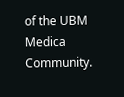of the UBM Medica Community.